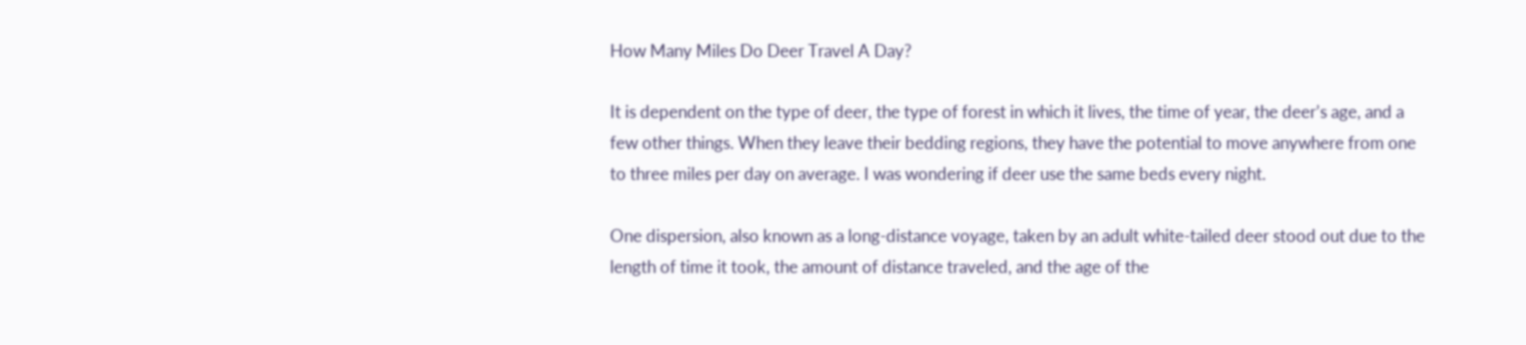How Many Miles Do Deer Travel A Day?

It is dependent on the type of deer, the type of forest in which it lives, the time of year, the deer’s age, and a few other things. When they leave their bedding regions, they have the potential to move anywhere from one to three miles per day on average. I was wondering if deer use the same beds every night.

One dispersion, also known as a long-distance voyage, taken by an adult white-tailed deer stood out due to the length of time it took, the amount of distance traveled, and the age of the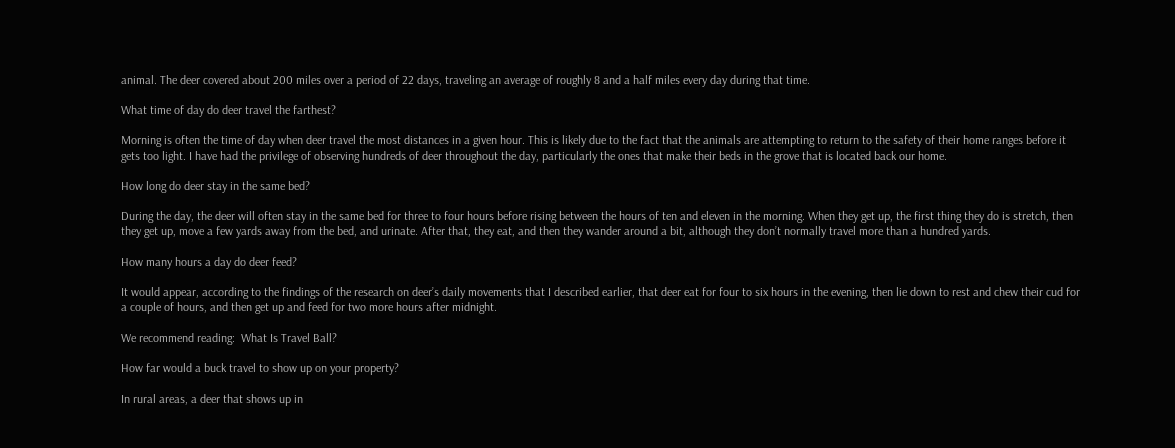animal. The deer covered about 200 miles over a period of 22 days, traveling an average of roughly 8 and a half miles every day during that time.

What time of day do deer travel the farthest?

Morning is often the time of day when deer travel the most distances in a given hour. This is likely due to the fact that the animals are attempting to return to the safety of their home ranges before it gets too light. I have had the privilege of observing hundreds of deer throughout the day, particularly the ones that make their beds in the grove that is located back our home.

How long do deer stay in the same bed?

During the day, the deer will often stay in the same bed for three to four hours before rising between the hours of ten and eleven in the morning. When they get up, the first thing they do is stretch, then they get up, move a few yards away from the bed, and urinate. After that, they eat, and then they wander around a bit, although they don’t normally travel more than a hundred yards.

How many hours a day do deer feed?

It would appear, according to the findings of the research on deer’s daily movements that I described earlier, that deer eat for four to six hours in the evening, then lie down to rest and chew their cud for a couple of hours, and then get up and feed for two more hours after midnight.

We recommend reading:  What Is Travel Ball?

How far would a buck travel to show up on your property?

In rural areas, a deer that shows up in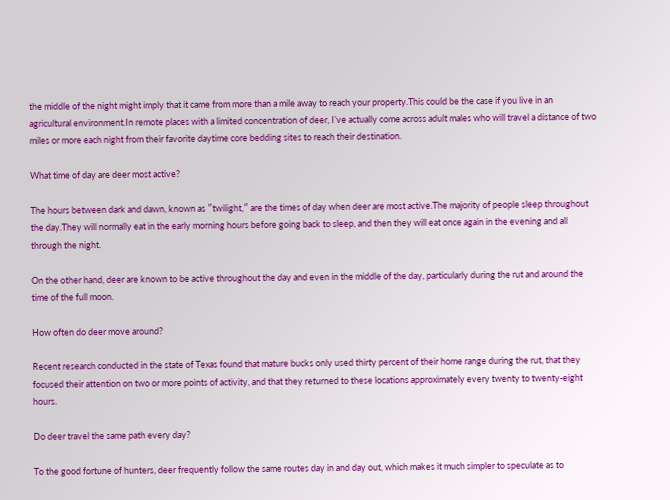the middle of the night might imply that it came from more than a mile away to reach your property.This could be the case if you live in an agricultural environment.In remote places with a limited concentration of deer, I’ve actually come across adult males who will travel a distance of two miles or more each night from their favorite daytime core bedding sites to reach their destination.

What time of day are deer most active?

The hours between dark and dawn, known as ″twilight,″ are the times of day when deer are most active.The majority of people sleep throughout the day.They will normally eat in the early morning hours before going back to sleep, and then they will eat once again in the evening and all through the night.

On the other hand, deer are known to be active throughout the day and even in the middle of the day, particularly during the rut and around the time of the full moon.

How often do deer move around?

Recent research conducted in the state of Texas found that mature bucks only used thirty percent of their home range during the rut, that they focused their attention on two or more points of activity, and that they returned to these locations approximately every twenty to twenty-eight hours.

Do deer travel the same path every day?

To the good fortune of hunters, deer frequently follow the same routes day in and day out, which makes it much simpler to speculate as to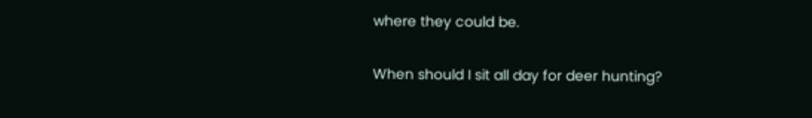where they could be.

When should I sit all day for deer hunting?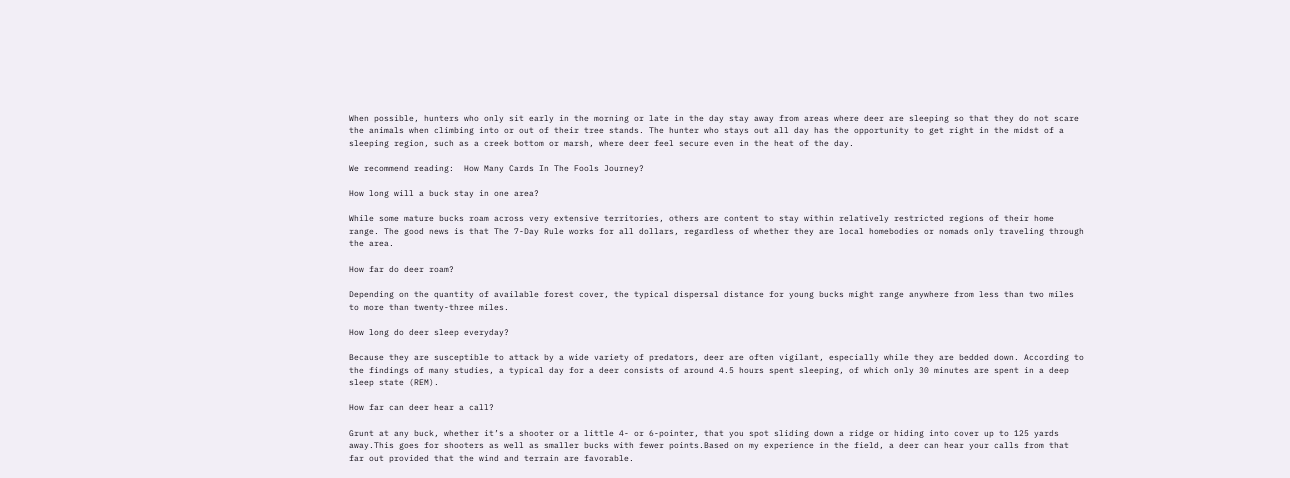When possible, hunters who only sit early in the morning or late in the day stay away from areas where deer are sleeping so that they do not scare the animals when climbing into or out of their tree stands. The hunter who stays out all day has the opportunity to get right in the midst of a sleeping region, such as a creek bottom or marsh, where deer feel secure even in the heat of the day.

We recommend reading:  How Many Cards In The Fools Journey?

How long will a buck stay in one area?

While some mature bucks roam across very extensive territories, others are content to stay within relatively restricted regions of their home range. The good news is that The 7-Day Rule works for all dollars, regardless of whether they are local homebodies or nomads only traveling through the area.

How far do deer roam?

Depending on the quantity of available forest cover, the typical dispersal distance for young bucks might range anywhere from less than two miles to more than twenty-three miles.

How long do deer sleep everyday?

Because they are susceptible to attack by a wide variety of predators, deer are often vigilant, especially while they are bedded down. According to the findings of many studies, a typical day for a deer consists of around 4.5 hours spent sleeping, of which only 30 minutes are spent in a deep sleep state (REM).

How far can deer hear a call?

Grunt at any buck, whether it’s a shooter or a little 4- or 6-pointer, that you spot sliding down a ridge or hiding into cover up to 125 yards away.This goes for shooters as well as smaller bucks with fewer points.Based on my experience in the field, a deer can hear your calls from that far out provided that the wind and terrain are favorable.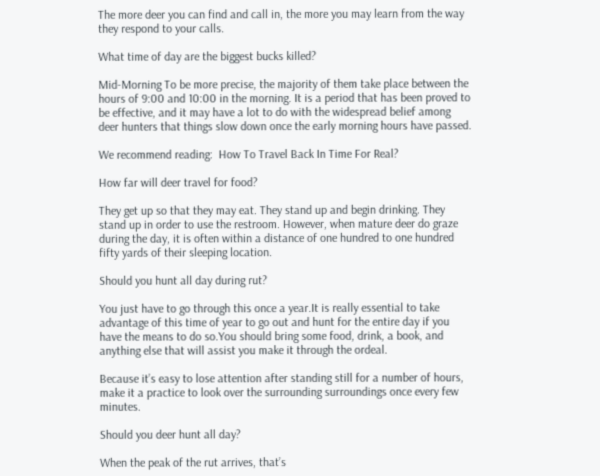The more deer you can find and call in, the more you may learn from the way they respond to your calls.

What time of day are the biggest bucks killed?

Mid-Morning To be more precise, the majority of them take place between the hours of 9:00 and 10:00 in the morning. It is a period that has been proved to be effective, and it may have a lot to do with the widespread belief among deer hunters that things slow down once the early morning hours have passed.

We recommend reading:  How To Travel Back In Time For Real?

How far will deer travel for food?

They get up so that they may eat. They stand up and begin drinking. They stand up in order to use the restroom. However, when mature deer do graze during the day, it is often within a distance of one hundred to one hundred fifty yards of their sleeping location.

Should you hunt all day during rut?

You just have to go through this once a year.It is really essential to take advantage of this time of year to go out and hunt for the entire day if you have the means to do so.You should bring some food, drink, a book, and anything else that will assist you make it through the ordeal.

Because it’s easy to lose attention after standing still for a number of hours, make it a practice to look over the surrounding surroundings once every few minutes.

Should you deer hunt all day?

When the peak of the rut arrives, that’s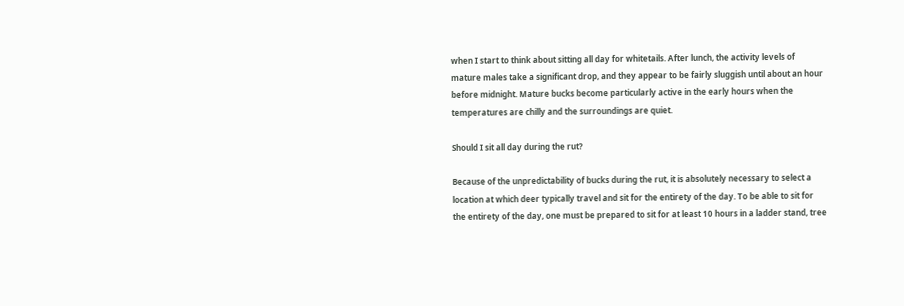when I start to think about sitting all day for whitetails. After lunch, the activity levels of mature males take a significant drop, and they appear to be fairly sluggish until about an hour before midnight. Mature bucks become particularly active in the early hours when the temperatures are chilly and the surroundings are quiet.

Should I sit all day during the rut?

Because of the unpredictability of bucks during the rut, it is absolutely necessary to select a location at which deer typically travel and sit for the entirety of the day. To be able to sit for the entirety of the day, one must be prepared to sit for at least 10 hours in a ladder stand, tree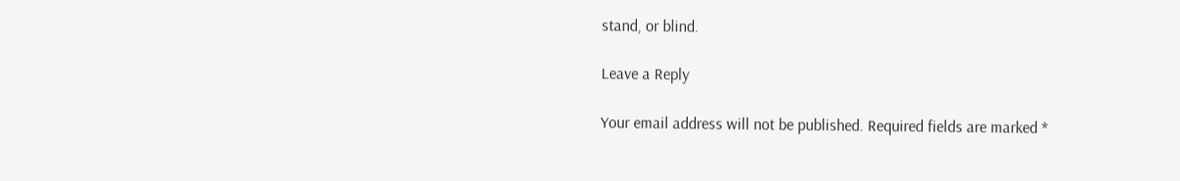stand, or blind.

Leave a Reply

Your email address will not be published. Required fields are marked *